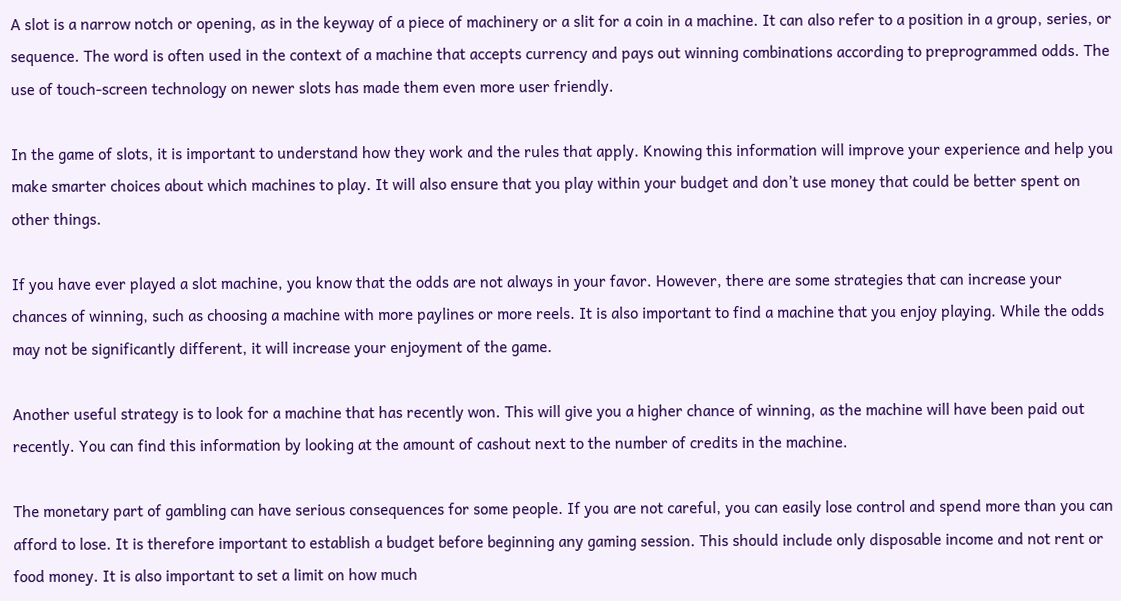A slot is a narrow notch or opening, as in the keyway of a piece of machinery or a slit for a coin in a machine. It can also refer to a position in a group, series, or sequence. The word is often used in the context of a machine that accepts currency and pays out winning combinations according to preprogrammed odds. The use of touch-screen technology on newer slots has made them even more user friendly.

In the game of slots, it is important to understand how they work and the rules that apply. Knowing this information will improve your experience and help you make smarter choices about which machines to play. It will also ensure that you play within your budget and don’t use money that could be better spent on other things.

If you have ever played a slot machine, you know that the odds are not always in your favor. However, there are some strategies that can increase your chances of winning, such as choosing a machine with more paylines or more reels. It is also important to find a machine that you enjoy playing. While the odds may not be significantly different, it will increase your enjoyment of the game.

Another useful strategy is to look for a machine that has recently won. This will give you a higher chance of winning, as the machine will have been paid out recently. You can find this information by looking at the amount of cashout next to the number of credits in the machine.

The monetary part of gambling can have serious consequences for some people. If you are not careful, you can easily lose control and spend more than you can afford to lose. It is therefore important to establish a budget before beginning any gaming session. This should include only disposable income and not rent or food money. It is also important to set a limit on how much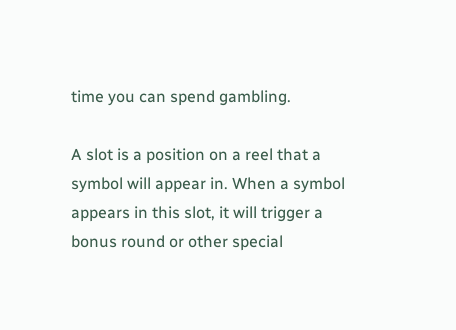time you can spend gambling.

A slot is a position on a reel that a symbol will appear in. When a symbol appears in this slot, it will trigger a bonus round or other special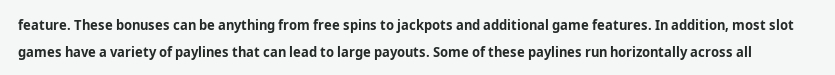feature. These bonuses can be anything from free spins to jackpots and additional game features. In addition, most slot games have a variety of paylines that can lead to large payouts. Some of these paylines run horizontally across all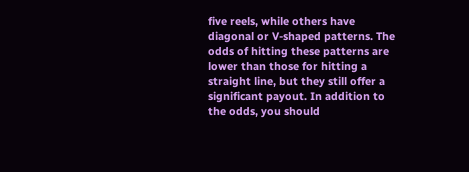five reels, while others have diagonal or V-shaped patterns. The odds of hitting these patterns are lower than those for hitting a straight line, but they still offer a significant payout. In addition to the odds, you should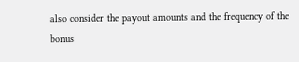also consider the payout amounts and the frequency of the bonus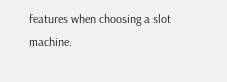features when choosing a slot machine.